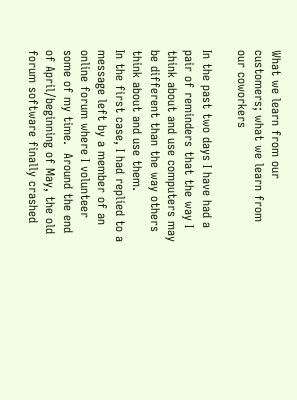What we learn from our customers; what we learn from our coworkers

In the past two days I have had a pair of reminders that the way I think about and use computers may be different than the way others think about and use them.
In the first case, I had replied to a message left by a member of an online forum where I volunteer some of my time.  Around the end of April/beginning of May, the old forum software finally crashed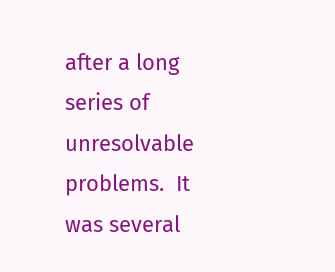after a long series of unresolvable problems.  It was several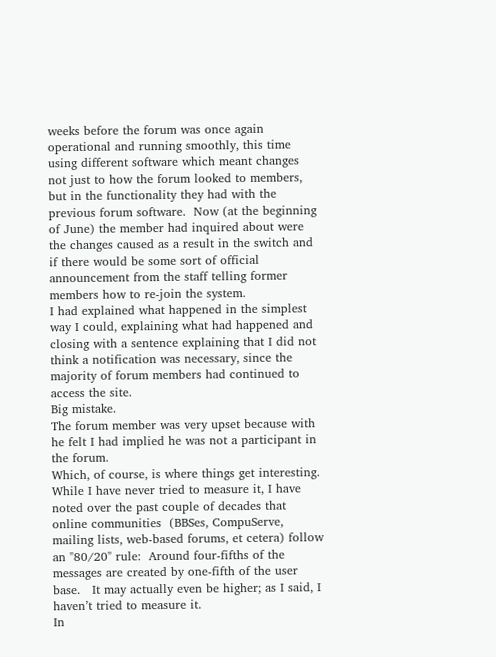weeks before the forum was once again operational and running smoothly, this time using different software which meant changes not just to how the forum looked to members, but in the functionality they had with the previous forum software.  Now (at the beginning of June) the member had inquired about were the changes caused as a result in the switch and if there would be some sort of official announcement from the staff telling former members how to re-join the system.
I had explained what happened in the simplest way I could, explaining what had happened and closing with a sentence explaining that I did not think a notification was necessary, since the majority of forum members had continued to access the site.
Big mistake.
The forum member was very upset because with he felt I had implied he was not a participant in the forum.
Which, of course, is where things get interesting.
While I have never tried to measure it, I have noted over the past couple of decades that online communities  (BBSes, CompuServe, mailing lists, web-based forums, et cetera) follow an "80/20" rule:  Around four-fifths of the messages are created by one-fifth of the user base.   It may actually even be higher; as I said, I haven’t tried to measure it.
In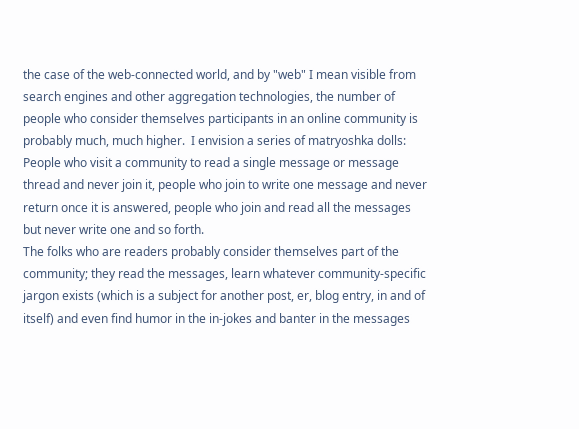the case of the web-connected world, and by "web" I mean visible from search engines and other aggregation technologies, the number of people who consider themselves participants in an online community is probably much, much higher.  I envision a series of matryoshka dolls:  People who visit a community to read a single message or message thread and never join it, people who join to write one message and never return once it is answered, people who join and read all the messages but never write one and so forth.
The folks who are readers probably consider themselves part of the community; they read the messages, learn whatever community-specific jargon exists (which is a subject for another post, er, blog entry, in and of itself) and even find humor in the in-jokes and banter in the messages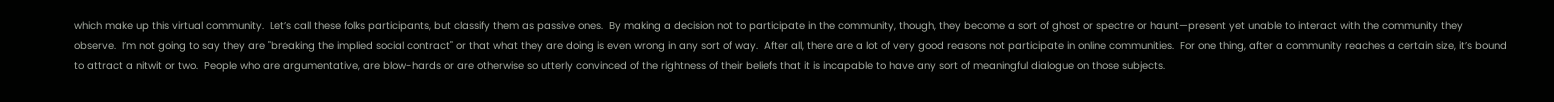which make up this virtual community.  Let’s call these folks participants, but classify them as passive ones.  By making a decision not to participate in the community, though, they become a sort of ghost or spectre or haunt—present yet unable to interact with the community they observe.  I’m not going to say they are "breaking the implied social contract" or that what they are doing is even wrong in any sort of way.  After all, there are a lot of very good reasons not participate in online communities.  For one thing, after a community reaches a certain size, it’s bound to attract a nitwit or two.  People who are argumentative, are blow-hards or are otherwise so utterly convinced of the rightness of their beliefs that it is incapable to have any sort of meaningful dialogue on those subjects.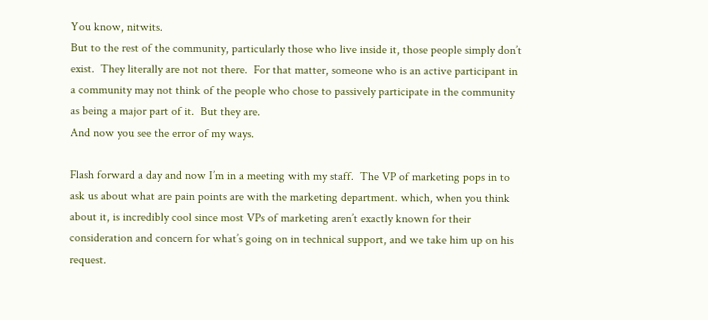You know, nitwits.
But to the rest of the community, particularly those who live inside it, those people simply don’t exist.  They literally are not not there.  For that matter, someone who is an active participant in a community may not think of the people who chose to passively participate in the community as being a major part of it.  But they are.
And now you see the error of my ways.

Flash forward a day and now I’m in a meeting with my staff.  The VP of marketing pops in to ask us about what are pain points are with the marketing department. which, when you think about it, is incredibly cool since most VPs of marketing aren’t exactly known for their consideration and concern for what’s going on in technical support, and we take him up on his request.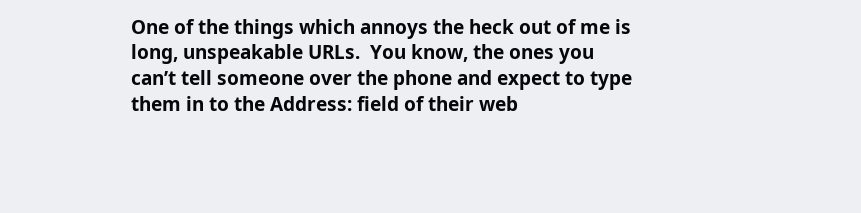One of the things which annoys the heck out of me is long, unspeakable URLs.  You know, the ones you can’t tell someone over the phone and expect to type them in to the Address: field of their web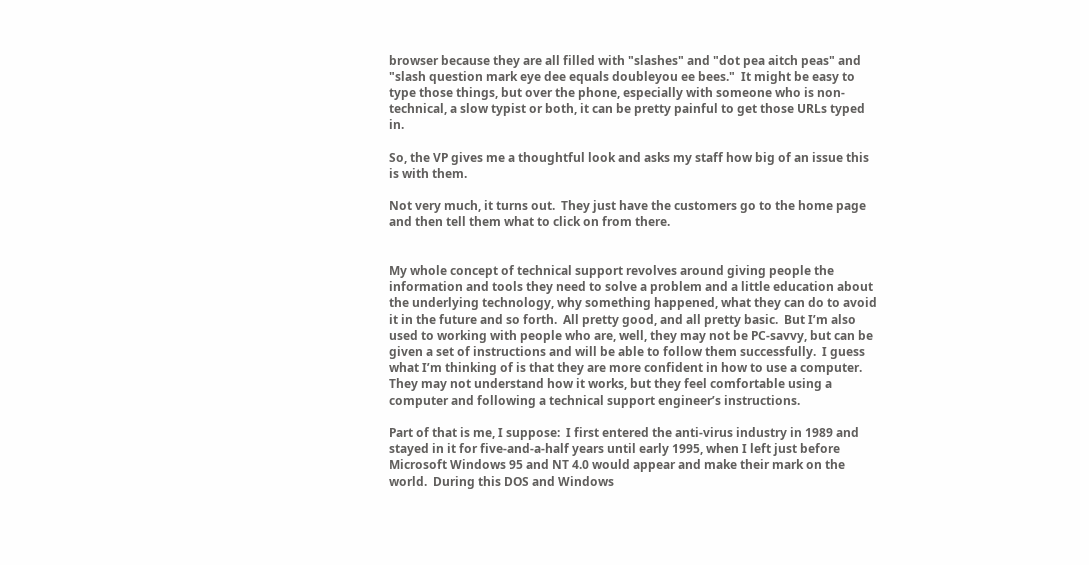browser because they are all filled with "slashes" and "dot pea aitch peas" and "slash question mark eye dee equals doubleyou ee bees."  It might be easy to type those things, but over the phone, especially with someone who is non-technical, a slow typist or both, it can be pretty painful to get those URLs typed in.

So, the VP gives me a thoughtful look and asks my staff how big of an issue this is with them.

Not very much, it turns out.  They just have the customers go to the home page and then tell them what to click on from there.


My whole concept of technical support revolves around giving people the information and tools they need to solve a problem and a little education about the underlying technology, why something happened, what they can do to avoid it in the future and so forth.  All pretty good, and all pretty basic.  But I’m also used to working with people who are, well, they may not be PC-savvy, but can be given a set of instructions and will be able to follow them successfully.  I guess what I’m thinking of is that they are more confident in how to use a computer.  They may not understand how it works, but they feel comfortable using a computer and following a technical support engineer’s instructions.

Part of that is me, I suppose:  I first entered the anti-virus industry in 1989 and stayed in it for five-and-a-half years until early 1995, when I left just before Microsoft Windows 95 and NT 4.0 would appear and make their mark on the world.  During this DOS and Windows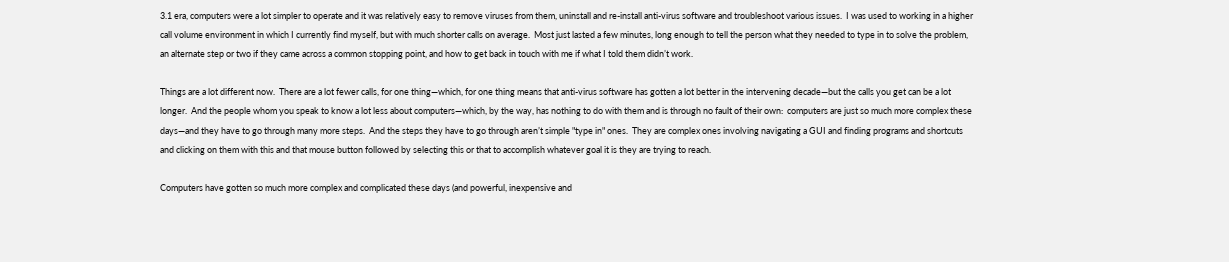3.1 era, computers were a lot simpler to operate and it was relatively easy to remove viruses from them, uninstall and re-install anti-virus software and troubleshoot various issues.  I was used to working in a higher call volume environment in which I currently find myself, but with much shorter calls on average.  Most just lasted a few minutes, long enough to tell the person what they needed to type in to solve the problem, an alternate step or two if they came across a common stopping point, and how to get back in touch with me if what I told them didn’t work.

Things are a lot different now.  There are a lot fewer calls, for one thing—which, for one thing means that anti-virus software has gotten a lot better in the intervening decade—but the calls you get can be a lot longer.  And the people whom you speak to know a lot less about computers—which, by the way, has nothing to do with them and is through no fault of their own:  computers are just so much more complex these days—and they have to go through many more steps.  And the steps they have to go through aren’t simple "type in" ones.  They are complex ones involving navigating a GUI and finding programs and shortcuts and clicking on them with this and that mouse button followed by selecting this or that to accomplish whatever goal it is they are trying to reach.

Computers have gotten so much more complex and complicated these days (and powerful, inexpensive and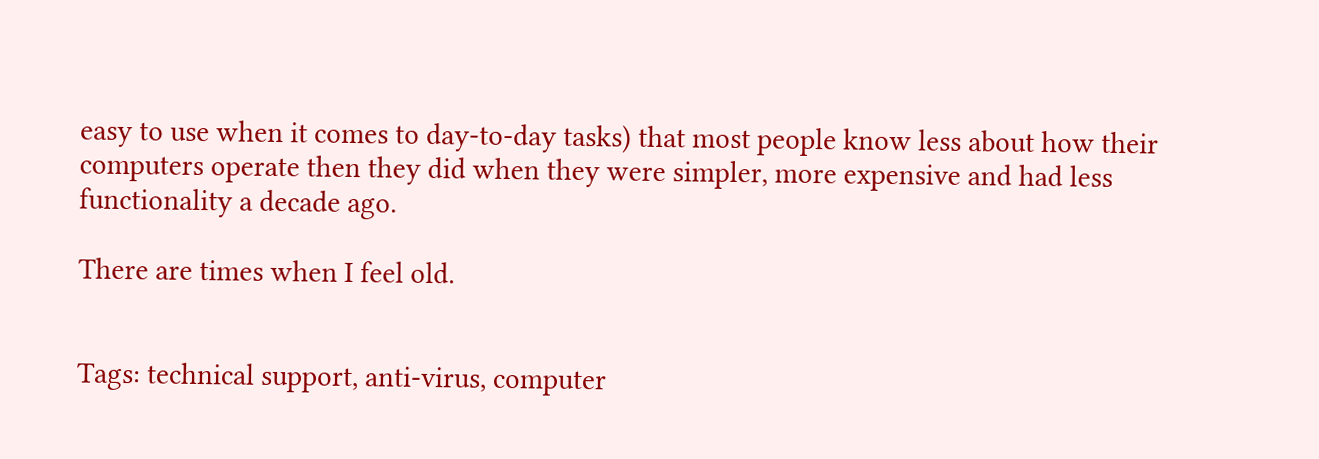easy to use when it comes to day-to-day tasks) that most people know less about how their computers operate then they did when they were simpler, more expensive and had less functionality a decade ago.

There are times when I feel old.


Tags: technical support, anti-virus, computer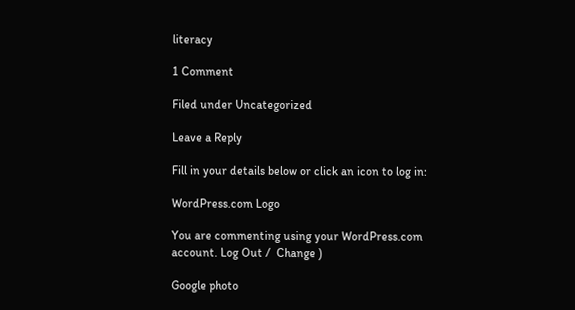literacy

1 Comment

Filed under Uncategorized

Leave a Reply

Fill in your details below or click an icon to log in:

WordPress.com Logo

You are commenting using your WordPress.com account. Log Out /  Change )

Google photo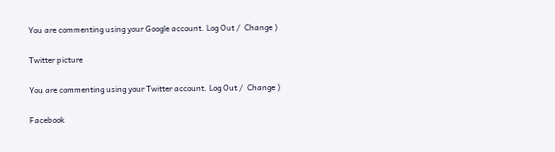You are commenting using your Google account. Log Out /  Change )

Twitter picture

You are commenting using your Twitter account. Log Out /  Change )

Facebook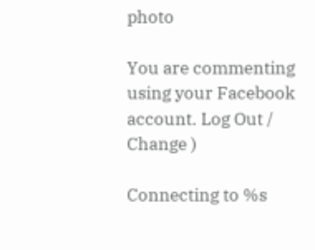photo

You are commenting using your Facebook account. Log Out /  Change )

Connecting to %s